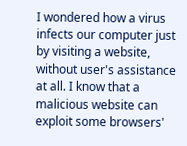I wondered how a virus infects our computer just by visiting a website, without user's assistance at all. I know that a malicious website can exploit some browsers'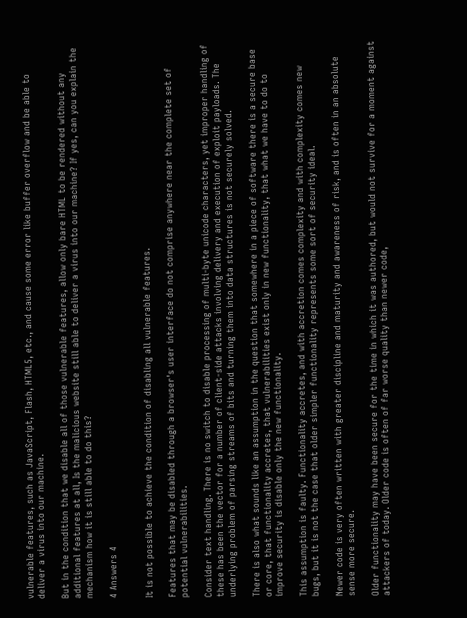vulnerable features, such as JavaScript, Flash, HTML5, etc., and cause some error like buffer overflow and be able to deliver a virus into our machine.

But in the condition that we disable all of those vulnerable features, allow only bare HTML to be rendered without any additional features at all, Is the malicious website still able to deliver a virus into our machine? If yes, can you explain the mechanism how it is still able to do this?

4 Answers 4


It is not possible to achieve the condition of disabling all vulnerable features.

Features that may be disabled through a browser's user interface do not comprise anywhere near the complete set of potential vulnerabilities.

Consider text handling. There is no switch to disable processing of multi-byte unicode characters, yet improper handling of these has been the vector for a number of client-side attacks involving delivery and execution of exploit payloads. The underlying problem of parsing streams of bits and turning them into data structures is not securely solved.

There is also what sounds like an assumption in the question that somewhere in a piece of software there is a secure base or core, that functionality accretes, that vulnerabilities exist only in new functionality, that what we have to do to improve security is disable only the new functionality.

This assumption is faulty. Functionality accretes, and with accretion comes complexity and with complexity comes new bugs, but it is not the case that older simpler functionality represents some sort of security ideal.

Newer code is very often written with greater discipline and maturity and awareness of risk, and is often in an absolute sense more secure.

Older functionality may have been secure for the time in which it was authored, but would not survive for a moment against attackers of today. Older code is often of far worse quality than newer code,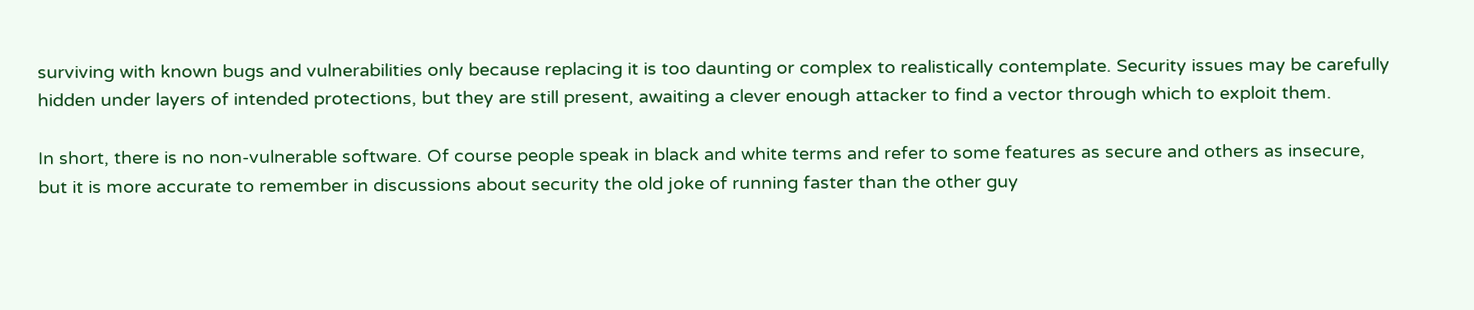surviving with known bugs and vulnerabilities only because replacing it is too daunting or complex to realistically contemplate. Security issues may be carefully hidden under layers of intended protections, but they are still present, awaiting a clever enough attacker to find a vector through which to exploit them.

In short, there is no non-vulnerable software. Of course people speak in black and white terms and refer to some features as secure and others as insecure, but it is more accurate to remember in discussions about security the old joke of running faster than the other guy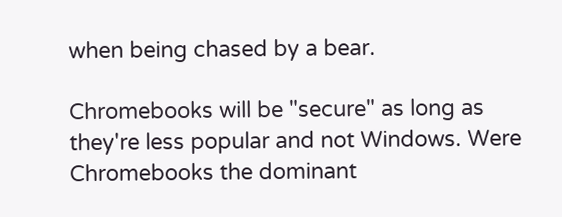when being chased by a bear.

Chromebooks will be "secure" as long as they're less popular and not Windows. Were Chromebooks the dominant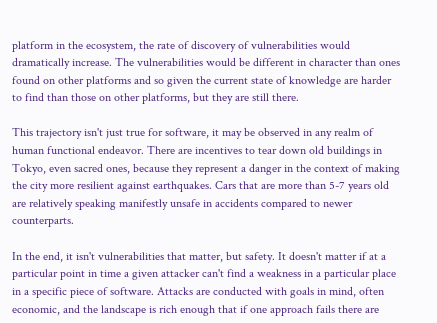platform in the ecosystem, the rate of discovery of vulnerabilities would dramatically increase. The vulnerabilities would be different in character than ones found on other platforms and so given the current state of knowledge are harder to find than those on other platforms, but they are still there.

This trajectory isn't just true for software, it may be observed in any realm of human functional endeavor. There are incentives to tear down old buildings in Tokyo, even sacred ones, because they represent a danger in the context of making the city more resilient against earthquakes. Cars that are more than 5-7 years old are relatively speaking manifestly unsafe in accidents compared to newer counterparts.

In the end, it isn't vulnerabilities that matter, but safety. It doesn't matter if at a particular point in time a given attacker can't find a weakness in a particular place in a specific piece of software. Attacks are conducted with goals in mind, often economic, and the landscape is rich enough that if one approach fails there are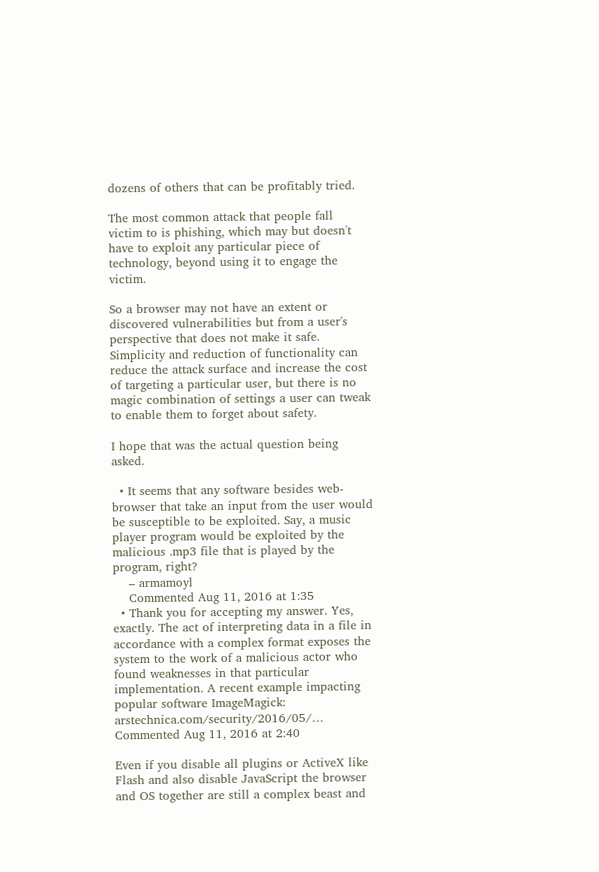dozens of others that can be profitably tried.

The most common attack that people fall victim to is phishing, which may but doesn't have to exploit any particular piece of technology, beyond using it to engage the victim.

So a browser may not have an extent or discovered vulnerabilities but from a user's perspective that does not make it safe. Simplicity and reduction of functionality can reduce the attack surface and increase the cost of targeting a particular user, but there is no magic combination of settings a user can tweak to enable them to forget about safety.

I hope that was the actual question being asked.

  • It seems that any software besides web-browser that take an input from the user would be susceptible to be exploited. Say, a music player program would be exploited by the malicious .mp3 file that is played by the program, right?
    – armamoyl
    Commented Aug 11, 2016 at 1:35
  • Thank you for accepting my answer. Yes, exactly. The act of interpreting data in a file in accordance with a complex format exposes the system to the work of a malicious actor who found weaknesses in that particular implementation. A recent example impacting popular software ImageMagick: arstechnica.com/security/2016/05/… Commented Aug 11, 2016 at 2:40

Even if you disable all plugins or ActiveX like Flash and also disable JavaScript the browser and OS together are still a complex beast and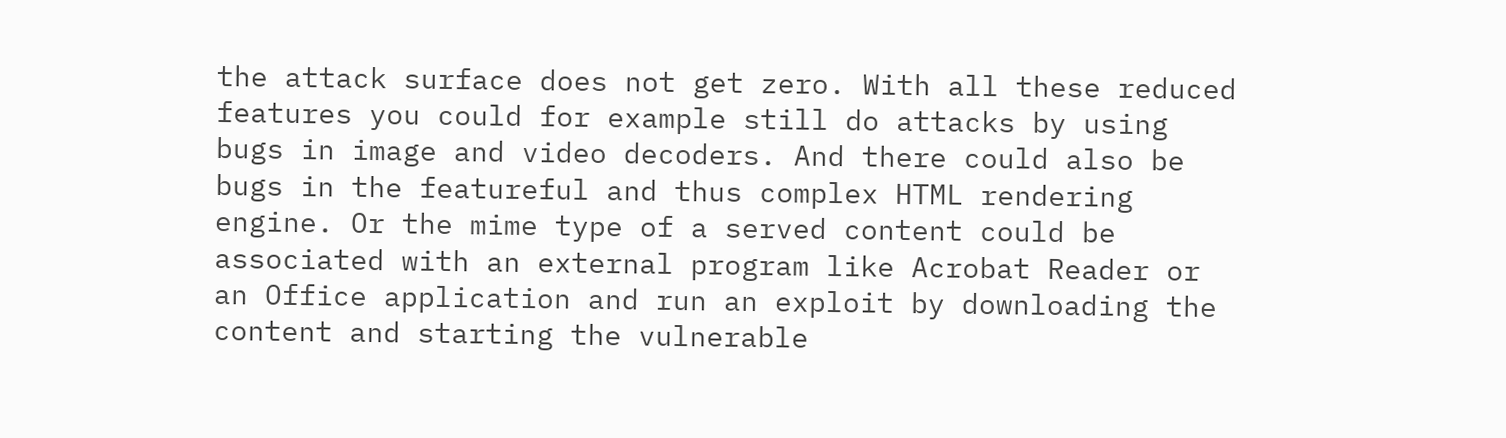the attack surface does not get zero. With all these reduced features you could for example still do attacks by using bugs in image and video decoders. And there could also be bugs in the featureful and thus complex HTML rendering engine. Or the mime type of a served content could be associated with an external program like Acrobat Reader or an Office application and run an exploit by downloading the content and starting the vulnerable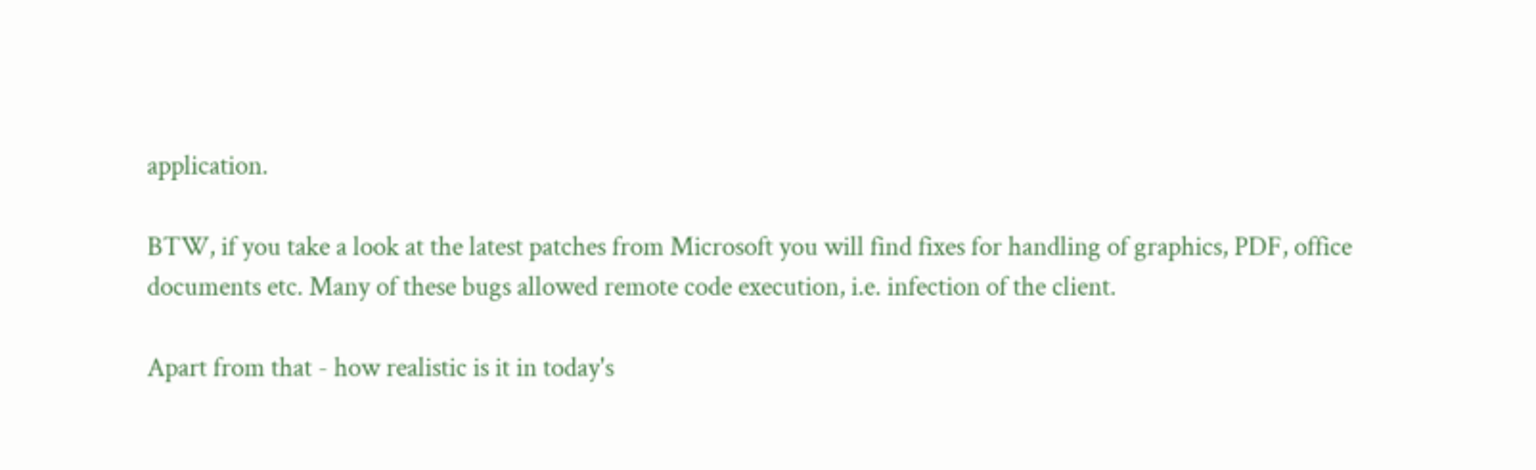application.

BTW, if you take a look at the latest patches from Microsoft you will find fixes for handling of graphics, PDF, office documents etc. Many of these bugs allowed remote code execution, i.e. infection of the client.

Apart from that - how realistic is it in today's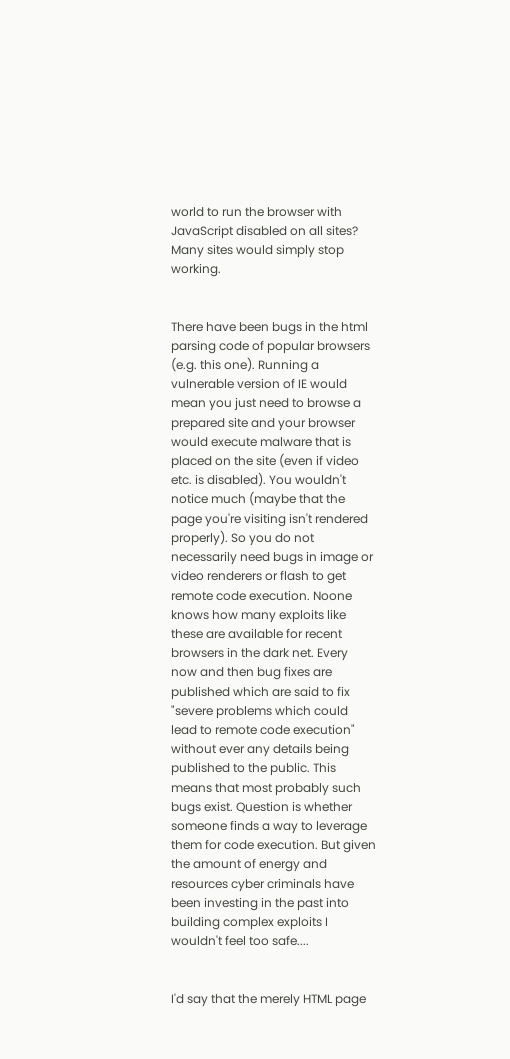world to run the browser with JavaScript disabled on all sites? Many sites would simply stop working.


There have been bugs in the html parsing code of popular browsers (e.g. this one). Running a vulnerable version of IE would mean you just need to browse a prepared site and your browser would execute malware that is placed on the site (even if video etc. is disabled). You wouldn't notice much (maybe that the page you're visiting isn't rendered properly). So you do not necessarily need bugs in image or video renderers or flash to get remote code execution. Noone knows how many exploits like these are available for recent browsers in the dark net. Every now and then bug fixes are published which are said to fix "severe problems which could lead to remote code execution" without ever any details being published to the public. This means that most probably such bugs exist. Question is whether someone finds a way to leverage them for code execution. But given the amount of energy and resources cyber criminals have been investing in the past into building complex exploits I wouldn't feel too safe....


I'd say that the merely HTML page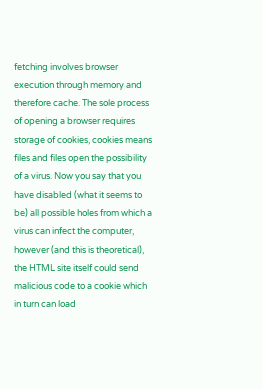fetching involves browser execution through memory and therefore cache. The sole process of opening a browser requires storage of cookies, cookies means files and files open the possibility of a virus. Now you say that you have disabled (what it seems to be) all possible holes from which a virus can infect the computer, however (and this is theoretical), the HTML site itself could send malicious code to a cookie which in turn can load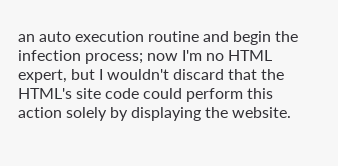an auto execution routine and begin the infection process; now I'm no HTML expert, but I wouldn't discard that the HTML's site code could perform this action solely by displaying the website.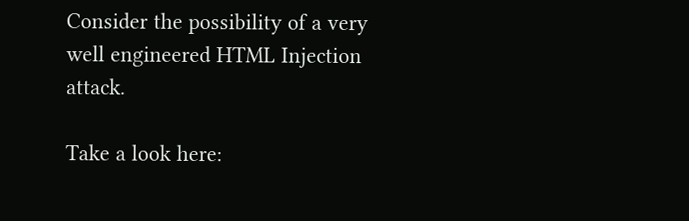Consider the possibility of a very well engineered HTML Injection attack.

Take a look here: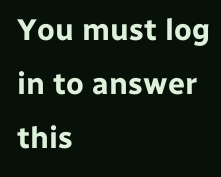You must log in to answer this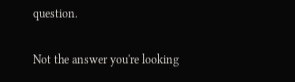question.

Not the answer you're looking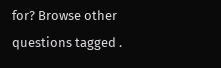for? Browse other questions tagged .